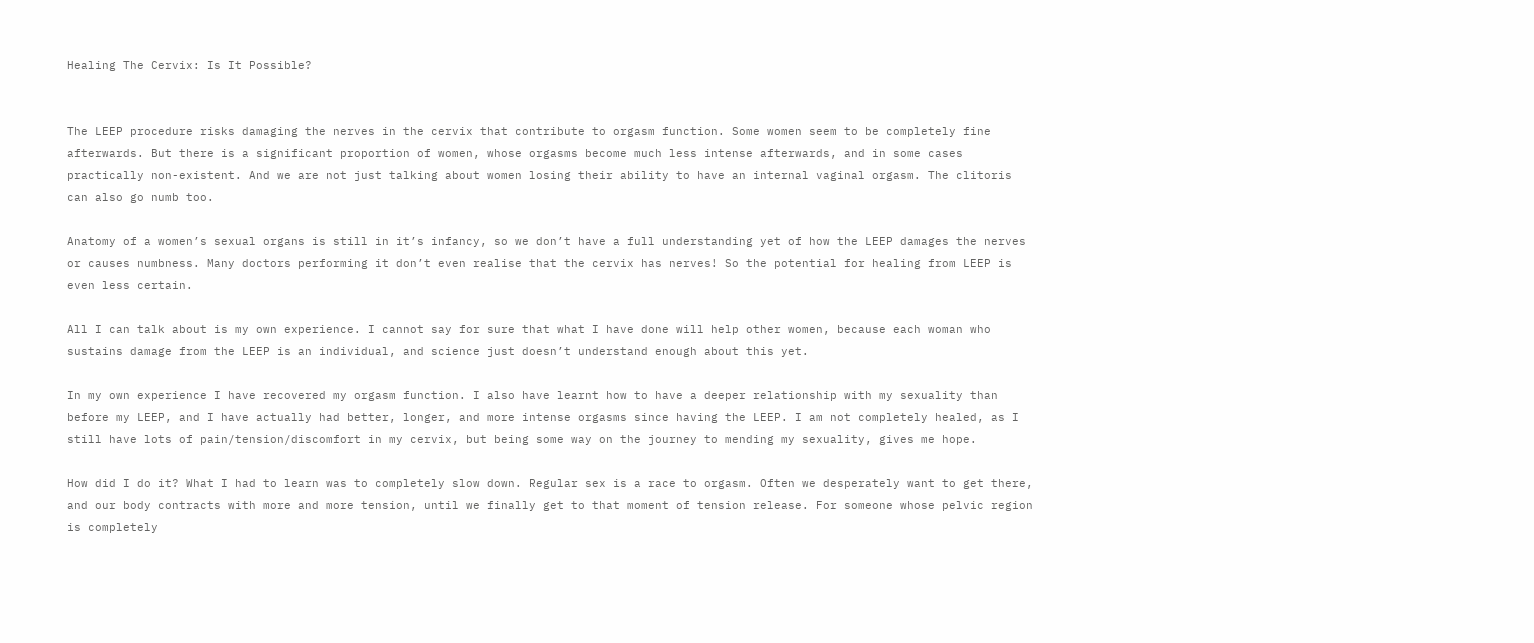Healing The Cervix: Is It Possible?


The LEEP procedure risks damaging the nerves in the cervix that contribute to orgasm function. Some women seem to be completely fine afterwards. But there is a significant proportion of women, whose orgasms become much less intense afterwards, and in some cases practically non-existent. And we are not just talking about women losing their ability to have an internal vaginal orgasm. The clitoris can also go numb too.

Anatomy of a women’s sexual organs is still in it’s infancy, so we don’t have a full understanding yet of how the LEEP damages the nerves or causes numbness. Many doctors performing it don’t even realise that the cervix has nerves! So the potential for healing from LEEP is even less certain.

All I can talk about is my own experience. I cannot say for sure that what I have done will help other women, because each woman who sustains damage from the LEEP is an individual, and science just doesn’t understand enough about this yet.

In my own experience I have recovered my orgasm function. I also have learnt how to have a deeper relationship with my sexuality than before my LEEP, and I have actually had better, longer, and more intense orgasms since having the LEEP. I am not completely healed, as I still have lots of pain/tension/discomfort in my cervix, but being some way on the journey to mending my sexuality, gives me hope.

How did I do it? What I had to learn was to completely slow down. Regular sex is a race to orgasm. Often we desperately want to get there, and our body contracts with more and more tension, until we finally get to that moment of tension release. For someone whose pelvic region is completely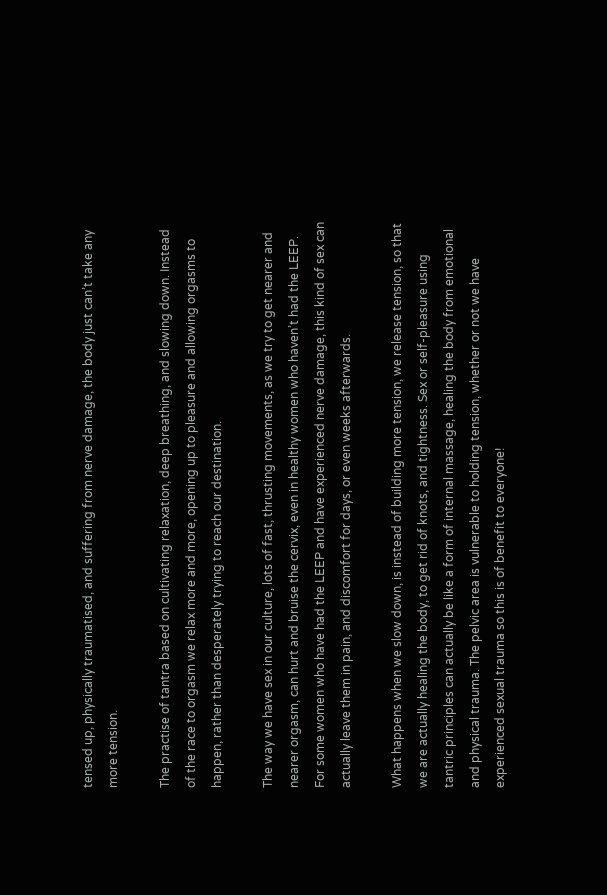tensed up, physically traumatised, and suffering from nerve damage, the body just can’t take any more tension.

The practise of tantra based on cultivating relaxation, deep breathing, and slowing down. Instead of the race to orgasm we relax more and more, opening up to pleasure and allowing orgasms to happen, rather than desperately trying to reach our destination.

The way we have sex in our culture, lots of fast, thrusting movements, as we try to get nearer and nearer orgasm, can hurt and bruise the cervix, even in healthy women who haven’t had the LEEP. For some women who have had the LEEP and have experienced nerve damage, this kind of sex can actually leave them in pain, and discomfort for days, or even weeks afterwards.

What happens when we slow down, is instead of building more tension, we release tension, so that we are actually healing the body, to get rid of knots, and tightness. Sex or self-pleasure using tantric principles can actually be like a form of internal massage, healing the body from emotional and physical trauma. The pelvic area is vulnerable to holding tension, whether or not we have experienced sexual trauma so this is of benefit to everyone!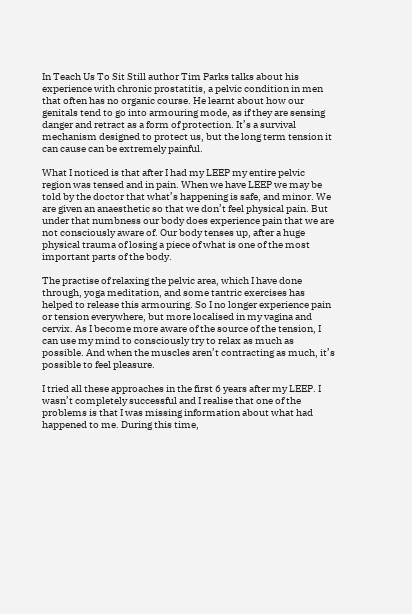In Teach Us To Sit Still author Tim Parks talks about his experience with chronic prostatitis, a pelvic condition in men that often has no organic course. He learnt about how our genitals tend to go into armouring mode, as if they are sensing danger and retract as a form of protection. It’s a survival mechanism designed to protect us, but the long term tension it can cause can be extremely painful.

What I noticed is that after I had my LEEP my entire pelvic region was tensed and in pain. When we have LEEP we may be told by the doctor that what’s happening is safe, and minor. We are given an anaesthetic so that we don’t feel physical pain. But under that numbness our body does experience pain that we are not consciously aware of. Our body tenses up, after a huge physical trauma of losing a piece of what is one of the most important parts of the body.

The practise of relaxing the pelvic area, which I have done through, yoga meditation, and some tantric exercises has helped to release this armouring. So I no longer experience pain or tension everywhere, but more localised in my vagina and cervix. As I become more aware of the source of the tension, I can use my mind to consciously try to relax as much as possible. And when the muscles aren’t contracting as much, it’s possible to feel pleasure.

I tried all these approaches in the first 6 years after my LEEP. I wasn’t completely successful and I realise that one of the problems is that I was missing information about what had happened to me. During this time,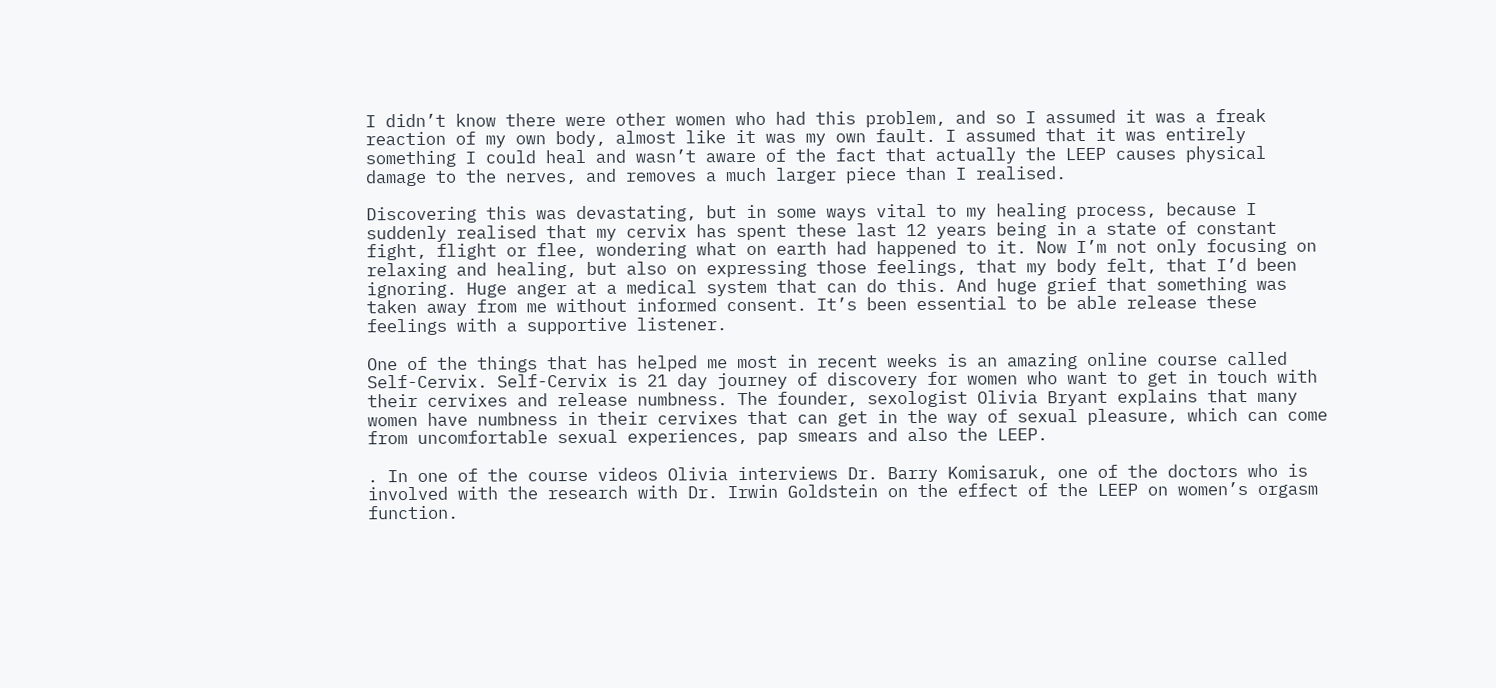I didn’t know there were other women who had this problem, and so I assumed it was a freak reaction of my own body, almost like it was my own fault. I assumed that it was entirely something I could heal and wasn’t aware of the fact that actually the LEEP causes physical damage to the nerves, and removes a much larger piece than I realised.

Discovering this was devastating, but in some ways vital to my healing process, because I suddenly realised that my cervix has spent these last 12 years being in a state of constant fight, flight or flee, wondering what on earth had happened to it. Now I’m not only focusing on relaxing and healing, but also on expressing those feelings, that my body felt, that I’d been ignoring. Huge anger at a medical system that can do this. And huge grief that something was taken away from me without informed consent. It’s been essential to be able release these feelings with a supportive listener.

One of the things that has helped me most in recent weeks is an amazing online course called Self-Cervix. Self-Cervix is 21 day journey of discovery for women who want to get in touch with their cervixes and release numbness. The founder, sexologist Olivia Bryant explains that many women have numbness in their cervixes that can get in the way of sexual pleasure, which can come from uncomfortable sexual experiences, pap smears and also the LEEP.

. In one of the course videos Olivia interviews Dr. Barry Komisaruk, one of the doctors who is involved with the research with Dr. Irwin Goldstein on the effect of the LEEP on women’s orgasm function.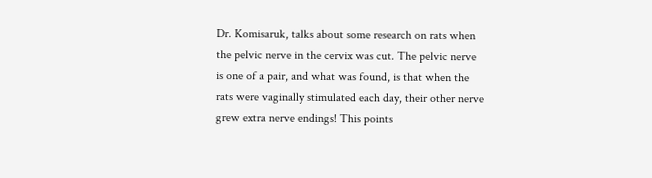Dr. Komisaruk, talks about some research on rats when the pelvic nerve in the cervix was cut. The pelvic nerve is one of a pair, and what was found, is that when the rats were vaginally stimulated each day, their other nerve grew extra nerve endings! This points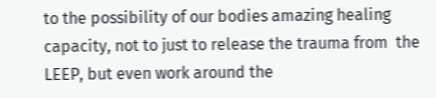to the possibility of our bodies amazing healing capacity, not to just to release the trauma from  the LEEP, but even work around the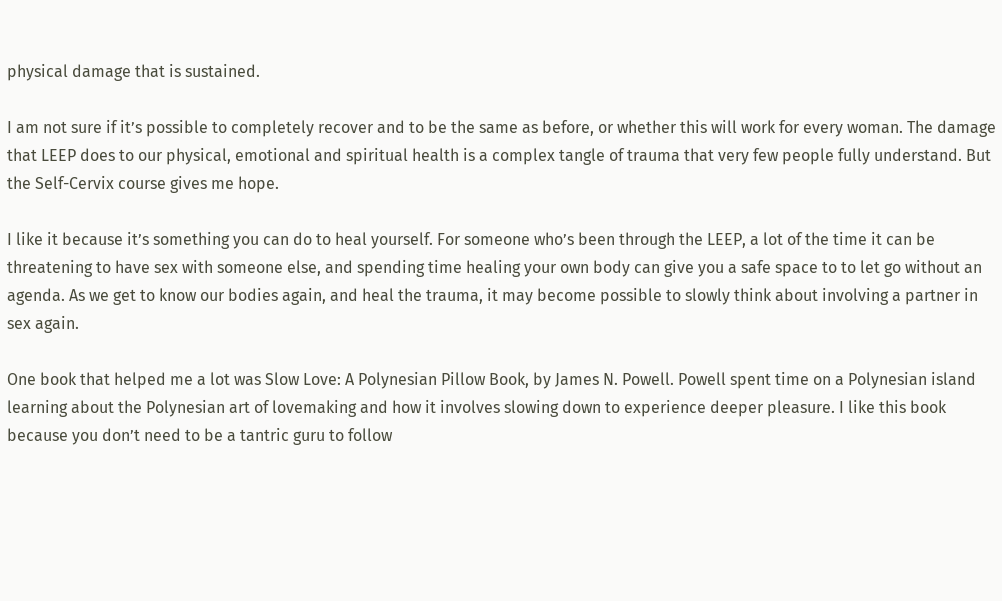physical damage that is sustained.

I am not sure if it’s possible to completely recover and to be the same as before, or whether this will work for every woman. The damage that LEEP does to our physical, emotional and spiritual health is a complex tangle of trauma that very few people fully understand. But the Self-Cervix course gives me hope.

I like it because it’s something you can do to heal yourself. For someone who’s been through the LEEP, a lot of the time it can be threatening to have sex with someone else, and spending time healing your own body can give you a safe space to to let go without an agenda. As we get to know our bodies again, and heal the trauma, it may become possible to slowly think about involving a partner in sex again.

One book that helped me a lot was Slow Love: A Polynesian Pillow Book, by James N. Powell. Powell spent time on a Polynesian island learning about the Polynesian art of lovemaking and how it involves slowing down to experience deeper pleasure. I like this book because you don’t need to be a tantric guru to follow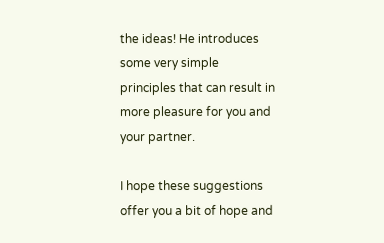the ideas! He introduces some very simple principles that can result in more pleasure for you and your partner.

I hope these suggestions offer you a bit of hope and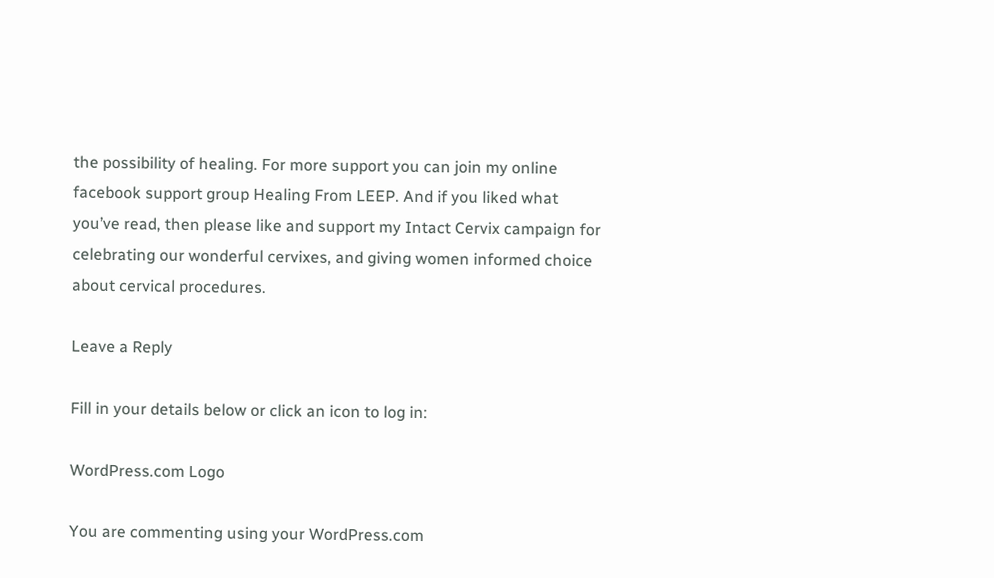the possibility of healing. For more support you can join my online facebook support group Healing From LEEP. And if you liked what you’ve read, then please like and support my Intact Cervix campaign for celebrating our wonderful cervixes, and giving women informed choice about cervical procedures.

Leave a Reply

Fill in your details below or click an icon to log in:

WordPress.com Logo

You are commenting using your WordPress.com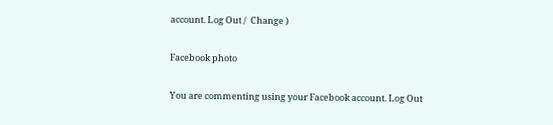account. Log Out /  Change )

Facebook photo

You are commenting using your Facebook account. Log Out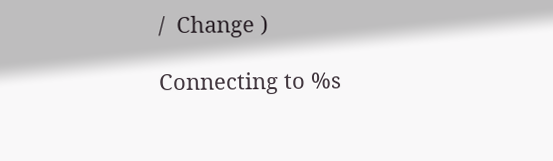/  Change )

Connecting to %s